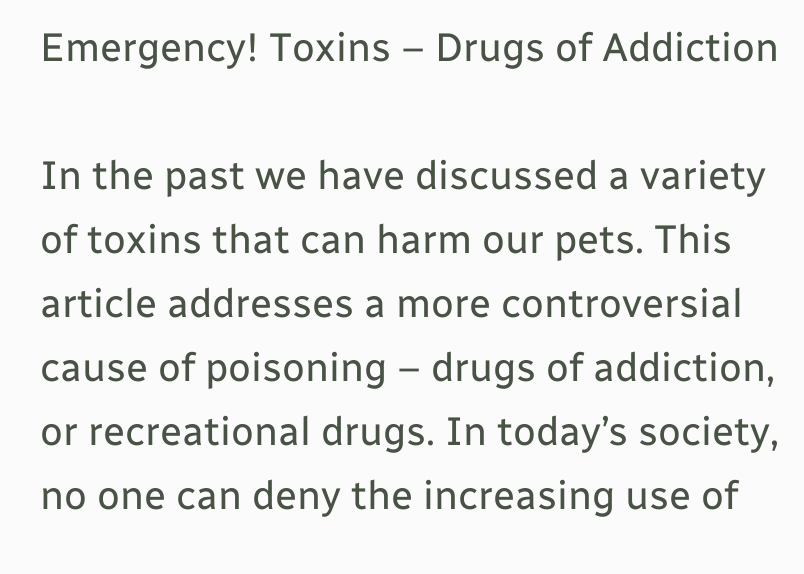Emergency! Toxins – Drugs of Addiction

In the past we have discussed a variety of toxins that can harm our pets. This article addresses a more controversial cause of poisoning – drugs of addiction, or recreational drugs. In today’s society, no one can deny the increasing use of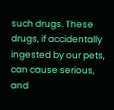such drugs. These drugs, if accidentally ingested by our pets, can cause serious, and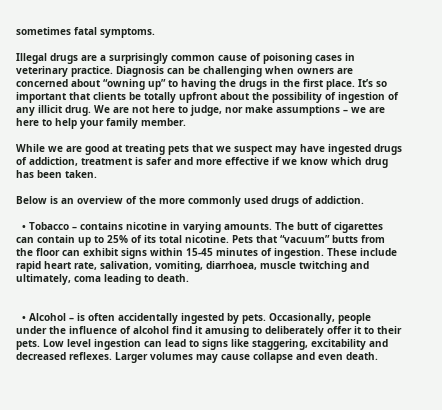sometimes fatal symptoms.

Illegal drugs are a surprisingly common cause of poisoning cases in veterinary practice. Diagnosis can be challenging when owners are concerned about “owning up” to having the drugs in the first place. It’s so important that clients be totally upfront about the possibility of ingestion of any illicit drug. We are not here to judge, nor make assumptions – we are here to help your family member.

While we are good at treating pets that we suspect may have ingested drugs of addiction, treatment is safer and more effective if we know which drug has been taken.

Below is an overview of the more commonly used drugs of addiction.

  • Tobacco – contains nicotine in varying amounts. The butt of cigarettes can contain up to 25% of its total nicotine. Pets that “vacuum” butts from the floor can exhibit signs within 15-45 minutes of ingestion. These include rapid heart rate, salivation, vomiting, diarrhoea, muscle twitching and ultimately, coma leading to death.


  • Alcohol – is often accidentally ingested by pets. Occasionally, people under the influence of alcohol find it amusing to deliberately offer it to their pets. Low level ingestion can lead to signs like staggering, excitability and decreased reflexes. Larger volumes may cause collapse and even death.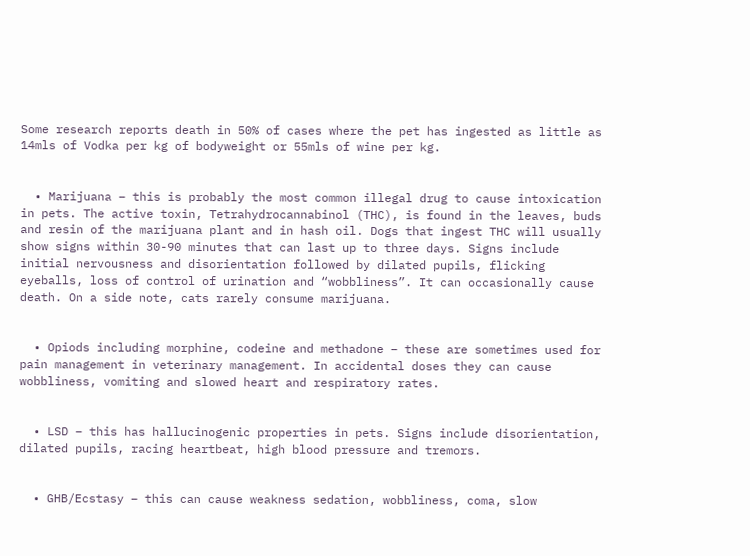Some research reports death in 50% of cases where the pet has ingested as little as 14mls of Vodka per kg of bodyweight or 55mls of wine per kg.


  • Marijuana – this is probably the most common illegal drug to cause intoxication in pets. The active toxin, Tetrahydrocannabinol (THC), is found in the leaves, buds and resin of the marijuana plant and in hash oil. Dogs that ingest THC will usually show signs within 30-90 minutes that can last up to three days. Signs include initial nervousness and disorientation followed by dilated pupils, flicking eyeballs, loss of control of urination and “wobbliness”. It can occasionally cause death. On a side note, cats rarely consume marijuana.


  • Opiods including morphine, codeine and methadone – these are sometimes used for pain management in veterinary management. In accidental doses they can cause wobbliness, vomiting and slowed heart and respiratory rates.


  • LSD – this has hallucinogenic properties in pets. Signs include disorientation, dilated pupils, racing heartbeat, high blood pressure and tremors.


  • GHB/Ecstasy – this can cause weakness sedation, wobbliness, coma, slow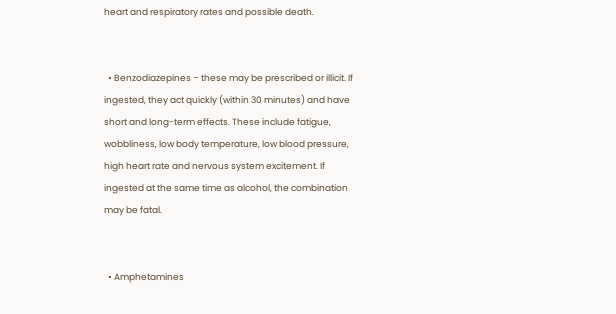heart and respiratory rates and possible death.


  • Benzodiazepines – these may be prescribed or illicit. If ingested, they act quickly (within 30 minutes) and have short and long-term effects. These include fatigue, wobbliness, low body temperature, low blood pressure, high heart rate and nervous system excitement. If ingested at the same time as alcohol, the combination may be fatal.


  • Amphetamines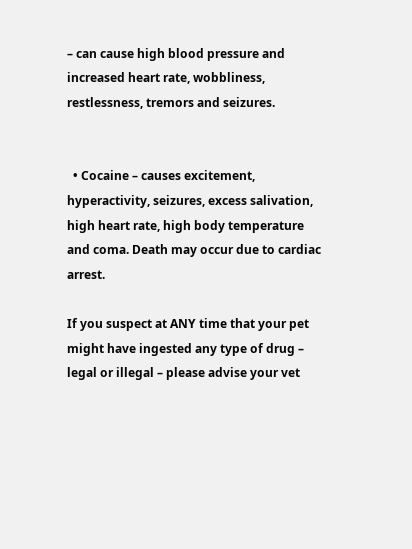– can cause high blood pressure and increased heart rate, wobbliness, restlessness, tremors and seizures.


  • Cocaine – causes excitement, hyperactivity, seizures, excess salivation, high heart rate, high body temperature and coma. Death may occur due to cardiac arrest.

If you suspect at ANY time that your pet might have ingested any type of drug – legal or illegal – please advise your vet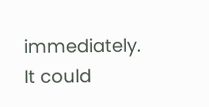immediately. It could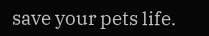save your pets life.